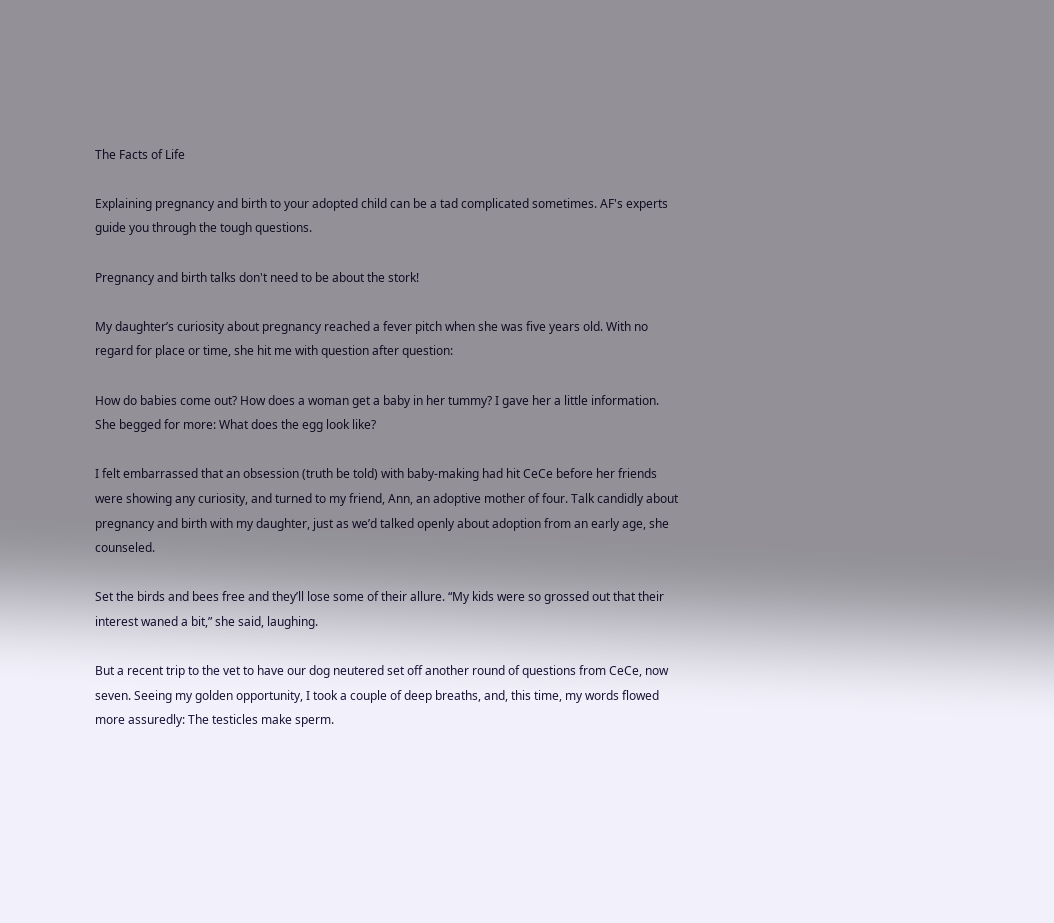The Facts of Life

Explaining pregnancy and birth to your adopted child can be a tad complicated sometimes. AF's experts guide you through the tough questions.

Pregnancy and birth talks don't need to be about the stork!

My daughter’s curiosity about pregnancy reached a fever pitch when she was five years old. With no regard for place or time, she hit me with question after question:

How do babies come out? How does a woman get a baby in her tummy? I gave her a little information. She begged for more: What does the egg look like?

I felt embarrassed that an obsession (truth be told) with baby-making had hit CeCe before her friends were showing any curiosity, and turned to my friend, Ann, an adoptive mother of four. Talk candidly about pregnancy and birth with my daughter, just as we’d talked openly about adoption from an early age, she counseled.

Set the birds and bees free and they’ll lose some of their allure. “My kids were so grossed out that their interest waned a bit,” she said, laughing.

But a recent trip to the vet to have our dog neutered set off another round of questions from CeCe, now seven. Seeing my golden opportunity, I took a couple of deep breaths, and, this time, my words flowed more assuredly: The testicles make sperm.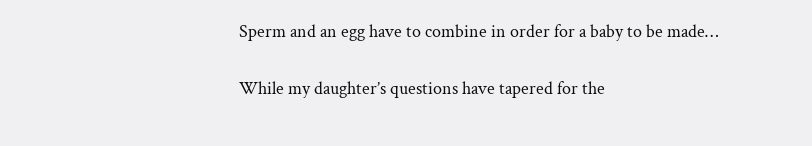Sperm and an egg have to combine in order for a baby to be made…

While my daughter’s questions have tapered for the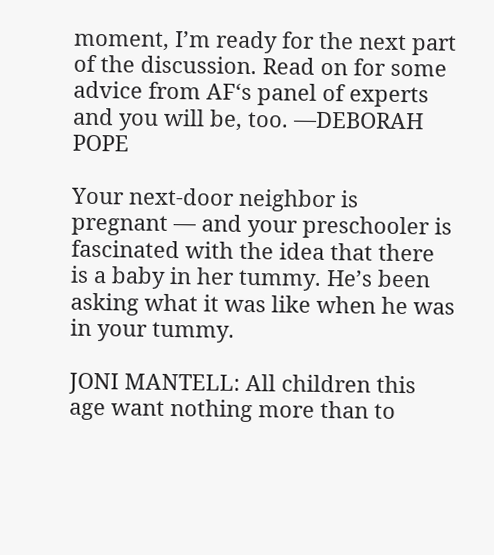moment, I’m ready for the next part of the discussion. Read on for some advice from AF‘s panel of experts and you will be, too. —DEBORAH POPE

Your next-door neighbor is pregnant — and your preschooler is fascinated with the idea that there is a baby in her tummy. He’s been asking what it was like when he was in your tummy.

JONI MANTELL: All children this age want nothing more than to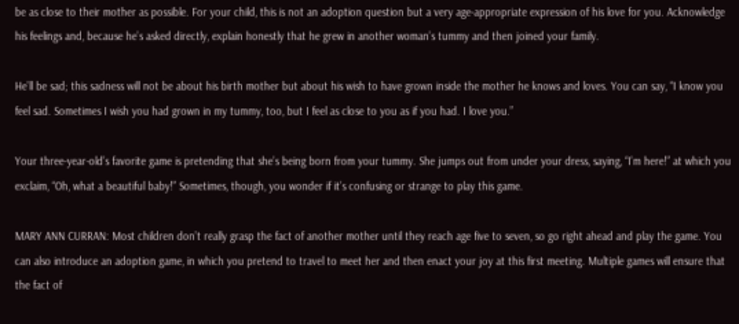be as close to their mother as possible. For your child, this is not an adoption question but a very age-appropriate expression of his love for you. Acknowledge his feelings and, because he’s asked directly, explain honestly that he grew in another woman’s tummy and then joined your family.

He’ll be sad; this sadness will not be about his birth mother but about his wish to have grown inside the mother he knows and loves. You can say, “I know you feel sad. Sometimes I wish you had grown in my tummy, too, but I feel as close to you as if you had. I love you.”

Your three-year-old’s favorite game is pretending that she’s being born from your tummy. She jumps out from under your dress, saying, “I’m here!” at which you exclaim, “Oh, what a beautiful baby!” Sometimes, though, you wonder if it’s confusing or strange to play this game.

MARY ANN CURRAN: Most children don’t really grasp the fact of another mother until they reach age five to seven, so go right ahead and play the game. You can also introduce an adoption game, in which you pretend to travel to meet her and then enact your joy at this first meeting. Multiple games will ensure that the fact of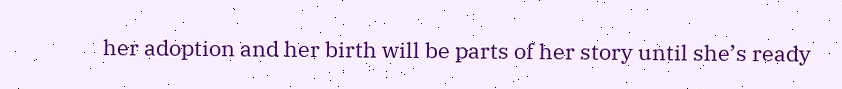her adoption and her birth will be parts of her story until she’s ready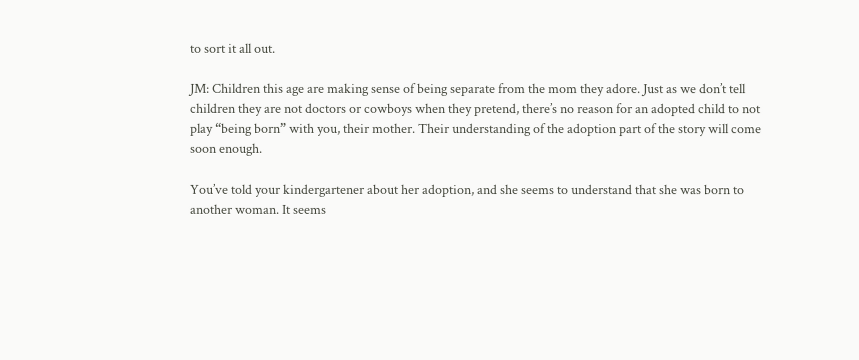to sort it all out.

JM: Children this age are making sense of being separate from the mom they adore. Just as we don’t tell children they are not doctors or cowboys when they pretend, there’s no reason for an adopted child to not play “being born” with you, their mother. Their understanding of the adoption part of the story will come soon enough.

You’ve told your kindergartener about her adoption, and she seems to understand that she was born to another woman. It seems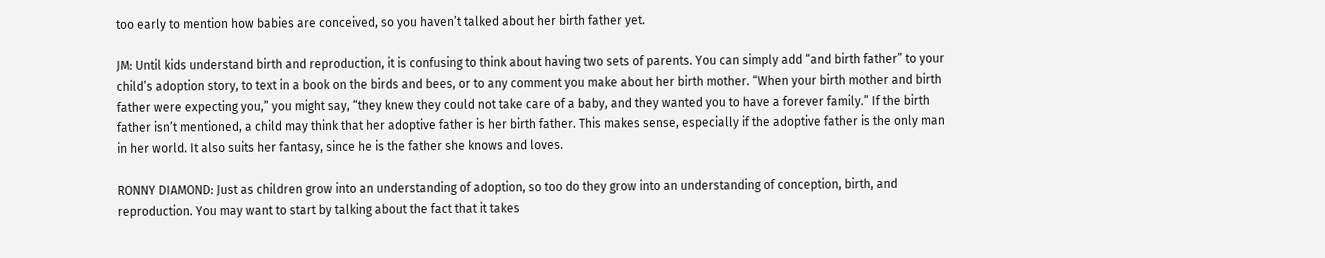too early to mention how babies are conceived, so you haven’t talked about her birth father yet.

JM: Until kids understand birth and reproduction, it is confusing to think about having two sets of parents. You can simply add “and birth father” to your child’s adoption story, to text in a book on the birds and bees, or to any comment you make about her birth mother. “When your birth mother and birth father were expecting you,” you might say, “they knew they could not take care of a baby, and they wanted you to have a forever family.” If the birth father isn’t mentioned, a child may think that her adoptive father is her birth father. This makes sense, especially if the adoptive father is the only man in her world. It also suits her fantasy, since he is the father she knows and loves.

RONNY DIAMOND: Just as children grow into an understanding of adoption, so too do they grow into an understanding of conception, birth, and reproduction. You may want to start by talking about the fact that it takes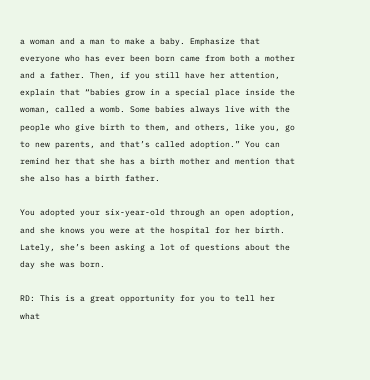a woman and a man to make a baby. Emphasize that everyone who has ever been born came from both a mother and a father. Then, if you still have her attention, explain that “babies grow in a special place inside the woman, called a womb. Some babies always live with the people who give birth to them, and others, like you, go to new parents, and that’s called adoption.” You can remind her that she has a birth mother and mention that she also has a birth father.

You adopted your six-year-old through an open adoption, and she knows you were at the hospital for her birth. Lately, she’s been asking a lot of questions about the day she was born.

RD: This is a great opportunity for you to tell her what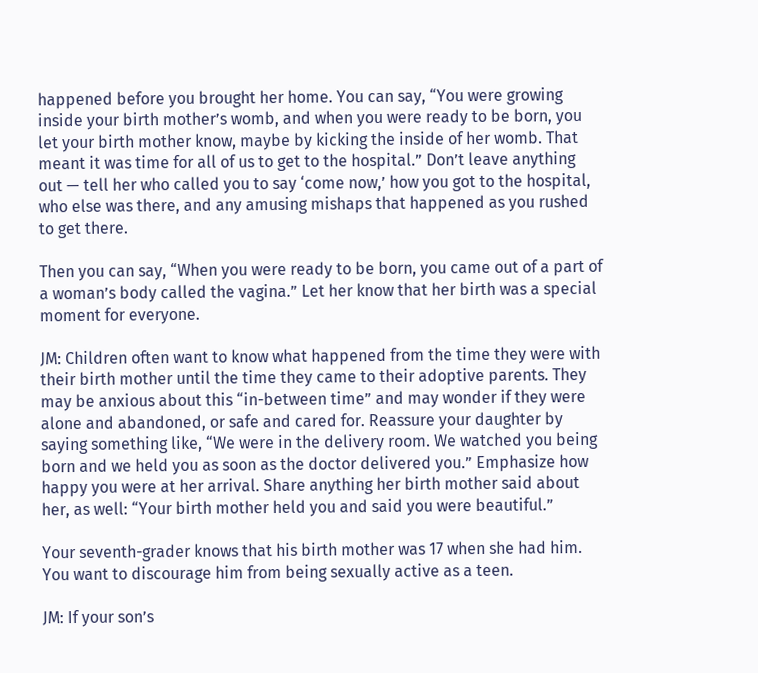happened before you brought her home. You can say, “You were growing inside your birth mother’s womb, and when you were ready to be born, you let your birth mother know, maybe by kicking the inside of her womb. That meant it was time for all of us to get to the hospital.” Don’t leave anything out — tell her who called you to say ‘come now,’ how you got to the hospital, who else was there, and any amusing mishaps that happened as you rushed to get there.

Then you can say, “When you were ready to be born, you came out of a part of a woman’s body called the vagina.” Let her know that her birth was a special moment for everyone.

JM: Children often want to know what happened from the time they were with their birth mother until the time they came to their adoptive parents. They may be anxious about this “in-between time” and may wonder if they were alone and abandoned, or safe and cared for. Reassure your daughter by saying something like, “We were in the delivery room. We watched you being born and we held you as soon as the doctor delivered you.” Emphasize how happy you were at her arrival. Share anything her birth mother said about her, as well: “Your birth mother held you and said you were beautiful.”

Your seventh-grader knows that his birth mother was 17 when she had him. You want to discourage him from being sexually active as a teen.

JM: If your son’s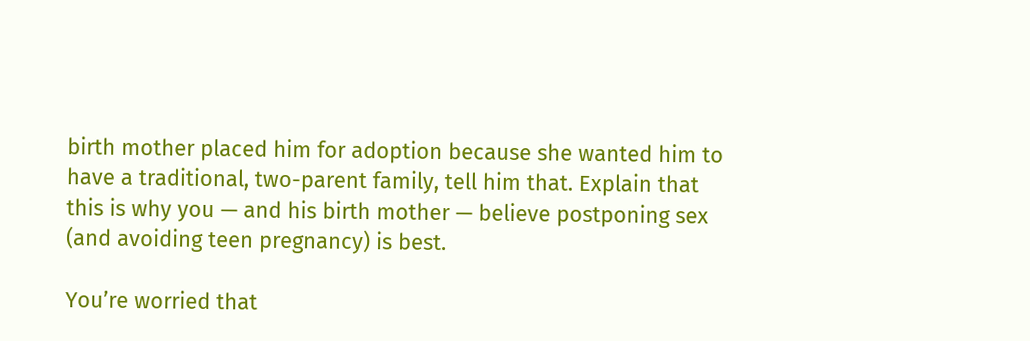birth mother placed him for adoption because she wanted him to have a traditional, two-parent family, tell him that. Explain that this is why you — and his birth mother — believe postponing sex (and avoiding teen pregnancy) is best.

You’re worried that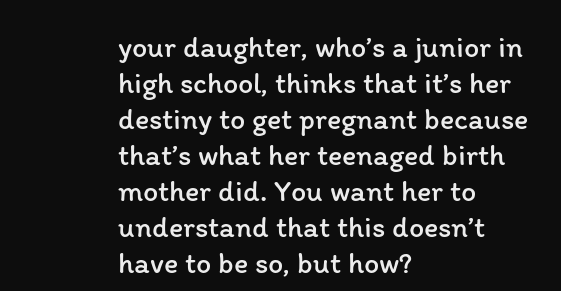your daughter, who’s a junior in high school, thinks that it’s her destiny to get pregnant because that’s what her teenaged birth mother did. You want her to understand that this doesn’t have to be so, but how?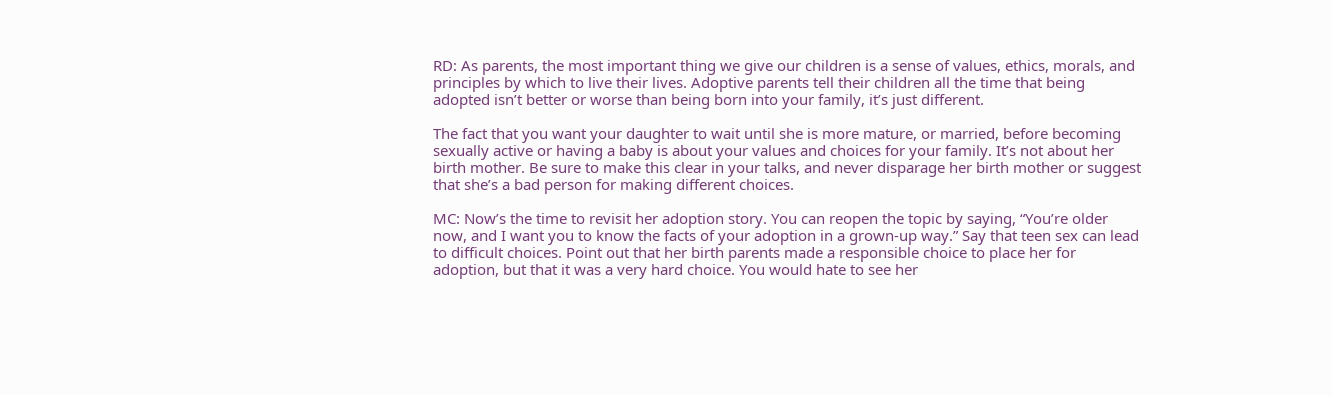RD: As parents, the most important thing we give our children is a sense of values, ethics, morals, and principles by which to live their lives. Adoptive parents tell their children all the time that being adopted isn’t better or worse than being born into your family, it’s just different.

The fact that you want your daughter to wait until she is more mature, or married, before becoming sexually active or having a baby is about your values and choices for your family. It’s not about her birth mother. Be sure to make this clear in your talks, and never disparage her birth mother or suggest that she’s a bad person for making different choices.

MC: Now’s the time to revisit her adoption story. You can reopen the topic by saying, “You’re older now, and I want you to know the facts of your adoption in a grown-up way.” Say that teen sex can lead to difficult choices. Point out that her birth parents made a responsible choice to place her for adoption, but that it was a very hard choice. You would hate to see her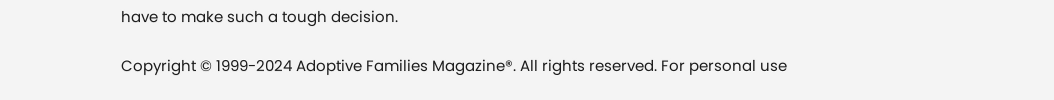have to make such a tough decision.

Copyright © 1999-2024 Adoptive Families Magazine®. All rights reserved. For personal use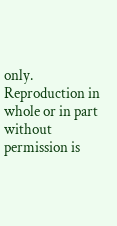only. Reproduction in whole or in part without permission is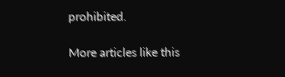prohibited.

More articles like this